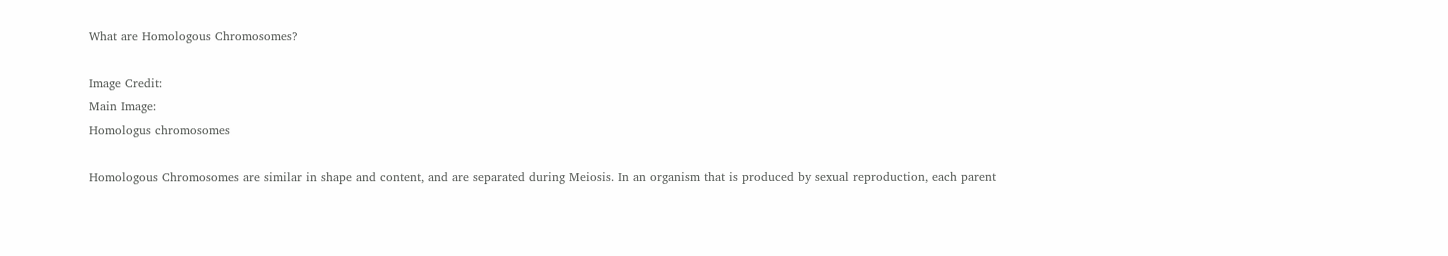What are Homologous Chromosomes?

Image Credit:
Main Image:
Homologus chromosomes

Homologous Chromosomes are similar in shape and content, and are separated during Meiosis. In an organism that is produced by sexual reproduction, each parent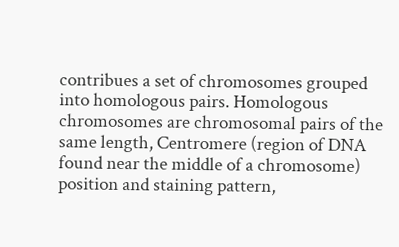contribues a set of chromosomes grouped into homologous pairs. Homologous chromosomes are chromosomal pairs of the same length, Centromere (region of DNA found near the middle of a chromosome) position and staining pattern,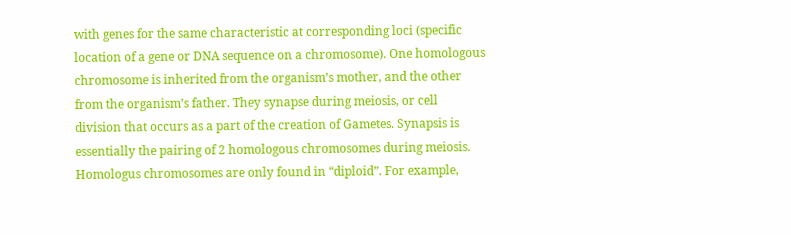with genes for the same characteristic at corresponding loci (specific location of a gene or DNA sequence on a chromosome). One homologous chromosome is inherited from the organism’s mother, and the other from the organism’s father. They synapse during meiosis, or cell division that occurs as a part of the creation of Gametes. Synapsis is essentially the pairing of 2 homologous chromosomes during meiosis. Homologus chromosomes are only found in “diploid”. For example,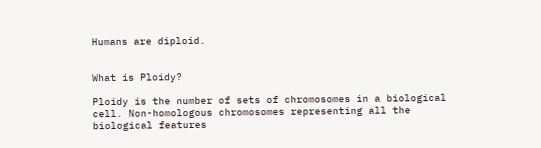Humans are diploid.


What is Ploidy?

Ploidy is the number of sets of chromosomes in a biological cell. Non-homologous chromosomes representing all the biological features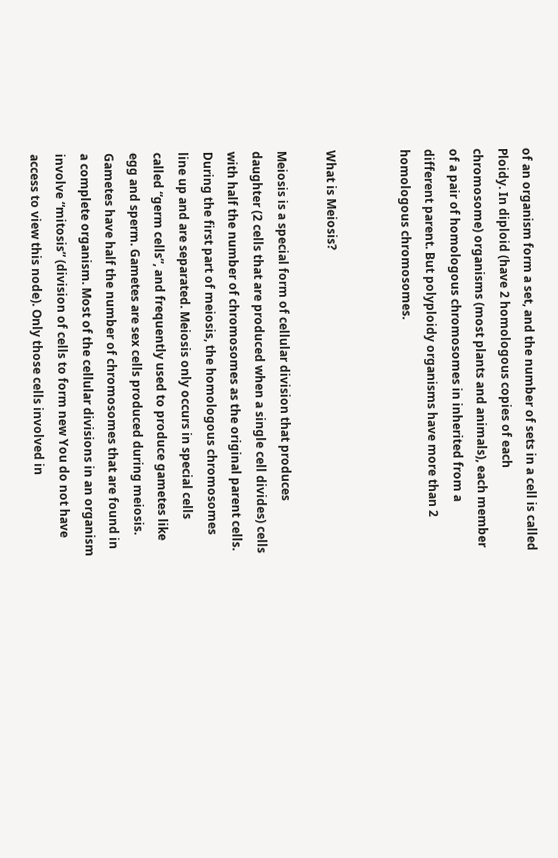of an organism form a set, and the number of sets in a cell is called Ploidy. In diploid (have 2 homologous copies of each chromosome) organisms (most plants and animals), each member of a pair of homologous chromosomes in inherited from a different parent. But polyploidy organisms have more than 2 homologous chromosomes.


What is Meiosis?

Meiosis is a special form of cellular division that produces daughter (2 cells that are produced when a single cell divides) cells with half the number of chromosomes as the original parent cells. During the first part of meiosis, the homologous chromosomes line up and are separated. Meiosis only occurs in special cells called “germ cells”, and frequently used to produce gametes like egg and sperm. Gametes are sex cells produced during meiosis. Gametes have half the number of chromosomes that are found in a complete organism. Most of the cellular divisions in an organism involve “mitosis” (division of cells to form new You do not have access to view this node). Only those cells involved in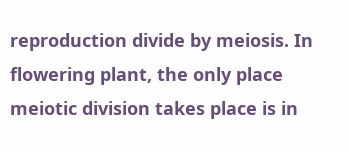reproduction divide by meiosis. In flowering plant, the only place meiotic division takes place is in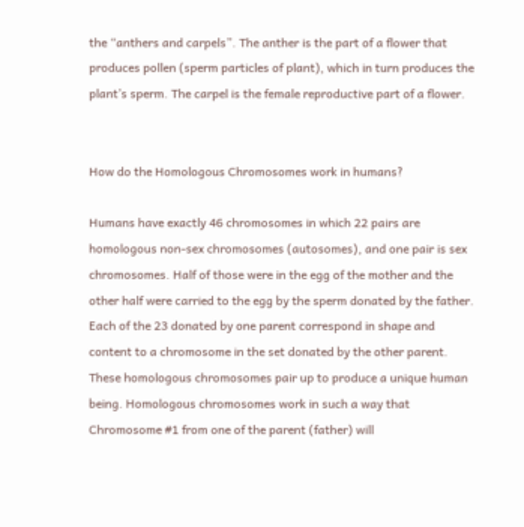the “anthers and carpels”. The anther is the part of a flower that produces pollen (sperm particles of plant), which in turn produces the plant’s sperm. The carpel is the female reproductive part of a flower.


How do the Homologous Chromosomes work in humans?

Humans have exactly 46 chromosomes in which 22 pairs are homologous non-sex chromosomes (autosomes), and one pair is sex chromosomes. Half of those were in the egg of the mother and the other half were carried to the egg by the sperm donated by the father. Each of the 23 donated by one parent correspond in shape and content to a chromosome in the set donated by the other parent. These homologous chromosomes pair up to produce a unique human being. Homologous chromosomes work in such a way that Chromosome #1 from one of the parent (father) will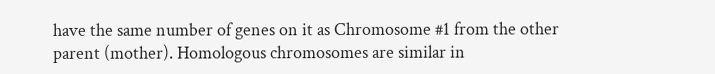have the same number of genes on it as Chromosome #1 from the other parent (mother). Homologous chromosomes are similar in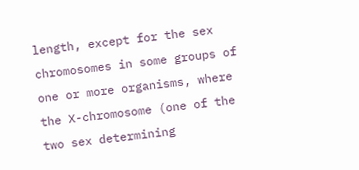length, except for the sex chromosomes in some groups of one or more organisms, where the X-chromosome (one of the two sex determining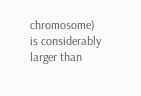chromosome) is considerably larger than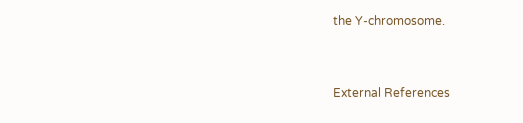the Y-chromosome.


External References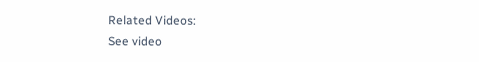Related Videos:
See video